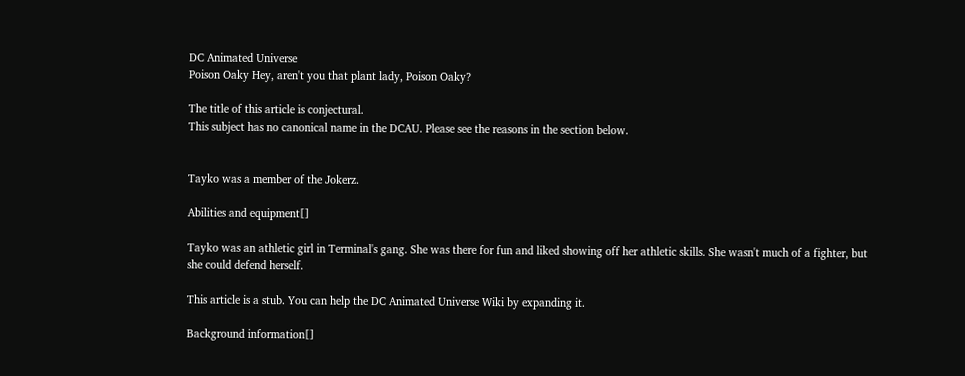DC Animated Universe
Poison Oaky Hey, aren't you that plant lady, Poison Oaky?

The title of this article is conjectural.
This subject has no canonical name in the DCAU. Please see the reasons in the section below.


Tayko was a member of the Jokerz.

Abilities and equipment[]

Tayko was an athletic girl in Terminal's gang. She was there for fun and liked showing off her athletic skills. She wasn't much of a fighter, but she could defend herself.

This article is a stub. You can help the DC Animated Universe Wiki by expanding it.

Background information[]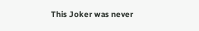This Joker was never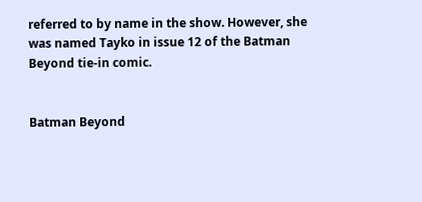referred to by name in the show. However, she was named Tayko in issue 12 of the Batman Beyond tie-in comic.


Batman Beyond